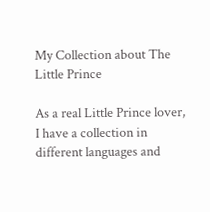My Collection about The Little Prince

As a real Little Prince lover, I have a collection in different languages and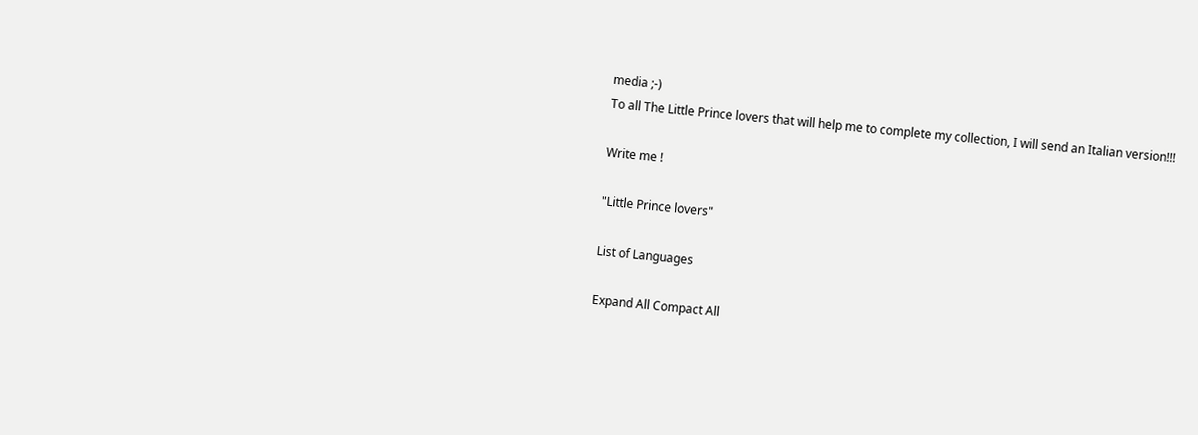media ;-)
To all The Little Prince lovers that will help me to complete my collection, I will send an Italian version!!!

Write me !

"Little Prince lovers"

List of Languages

Expand All Compact All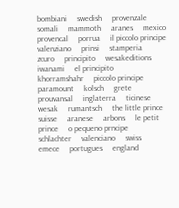bombiani     swedish     provenzale     somali     mammoth     aranes     mexico     provencal     porrua     il piccolo principe     valenziano     prinsi     stamperia     zcuro     principito     wesakeditions     iwanami     el principito     khorramshahr     piccolo principe     paramount     kolsch     grete     prouvansal     inglaterra     ticinese     wesak     rumantsch     the little prince     suisse     aranese     arbons     le petit prince     o pequeno prncipe     schlachter     valenciano     swiss     emece     portugues     england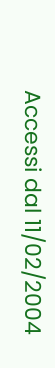Accessi dal 11/02/2004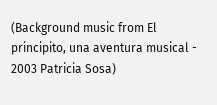(Background music from El principito, una aventura musical - 2003 Patricia Sosa)